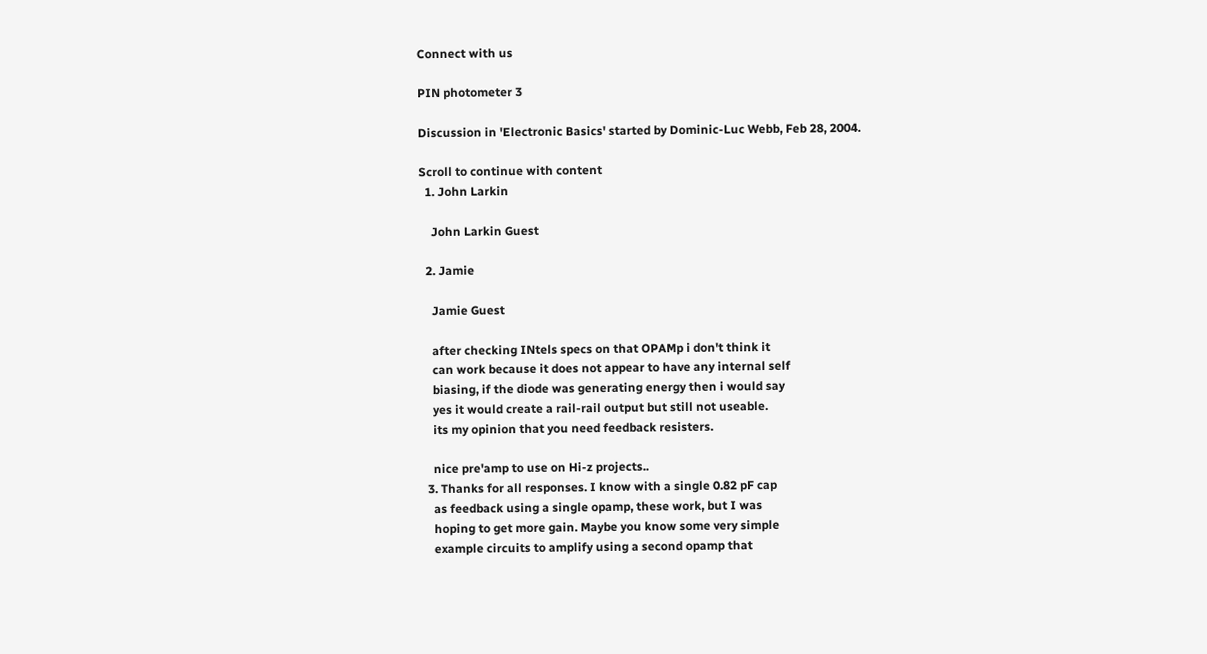Connect with us

PIN photometer 3

Discussion in 'Electronic Basics' started by Dominic-Luc Webb, Feb 28, 2004.

Scroll to continue with content
  1. John Larkin

    John Larkin Guest

  2. Jamie

    Jamie Guest

    after checking INtels specs on that OPAMp i don't think it
    can work because it does not appear to have any internal self
    biasing, if the diode was generating energy then i would say
    yes it would create a rail-rail output but still not useable.
    its my opinion that you need feedback resisters.

    nice pre'amp to use on Hi-z projects..
  3. Thanks for all responses. I know with a single 0.82 pF cap
    as feedback using a single opamp, these work, but I was
    hoping to get more gain. Maybe you know some very simple
    example circuits to amplify using a second opamp that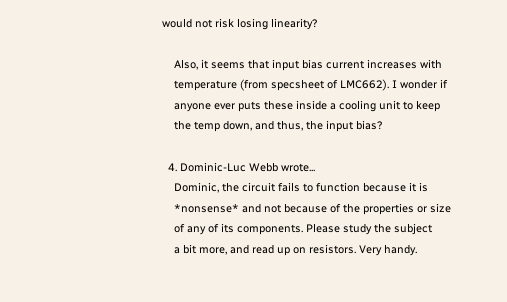would not risk losing linearity?

    Also, it seems that input bias current increases with
    temperature (from specsheet of LMC662). I wonder if
    anyone ever puts these inside a cooling unit to keep
    the temp down, and thus, the input bias?

  4. Dominic-Luc Webb wrote...
    Dominic, the circuit fails to function because it is
    *nonsense* and not because of the properties or size
    of any of its components. Please study the subject
    a bit more, and read up on resistors. Very handy.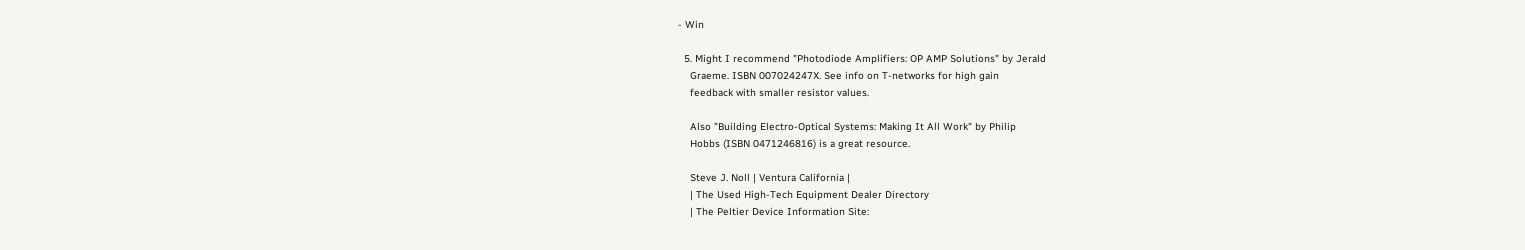- Win

  5. Might I recommend "Photodiode Amplifiers: OP AMP Solutions" by Jerald
    Graeme. ISBN 007024247X. See info on T-networks for high gain
    feedback with smaller resistor values.

    Also "Building Electro-Optical Systems: Making It All Work" by Philip
    Hobbs (ISBN 0471246816) is a great resource.

    Steve J. Noll | Ventura California |
    | The Used High-Tech Equipment Dealer Directory
    | The Peltier Device Information Site: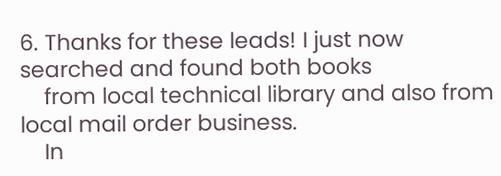6. Thanks for these leads! I just now searched and found both books
    from local technical library and also from local mail order business.
    In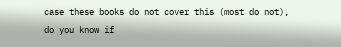case these books do not cover this (most do not), do you know if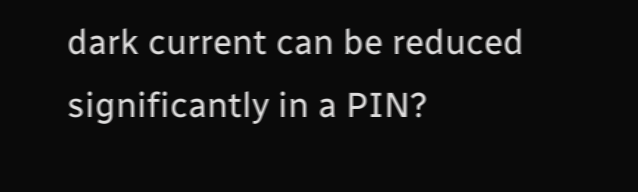dark current can be reduced significantly in a PIN?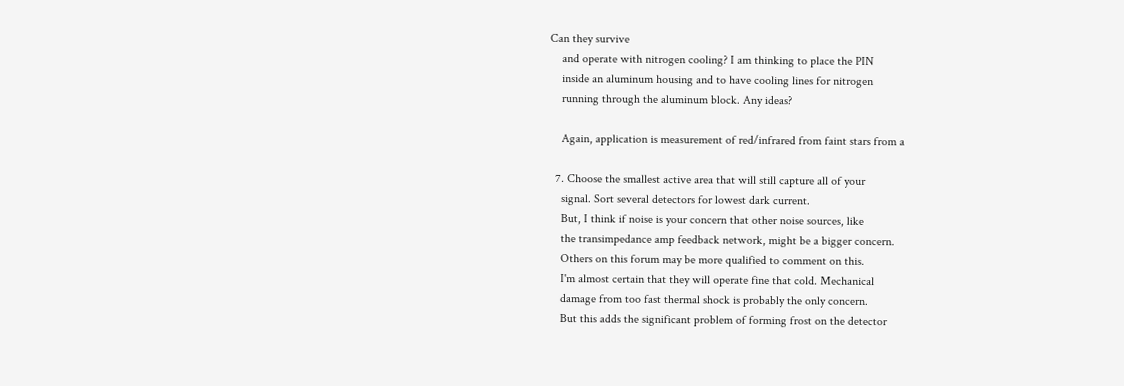Can they survive
    and operate with nitrogen cooling? I am thinking to place the PIN
    inside an aluminum housing and to have cooling lines for nitrogen
    running through the aluminum block. Any ideas?

    Again, application is measurement of red/infrared from faint stars from a

  7. Choose the smallest active area that will still capture all of your
    signal. Sort several detectors for lowest dark current.
    But, I think if noise is your concern that other noise sources, like
    the transimpedance amp feedback network, might be a bigger concern.
    Others on this forum may be more qualified to comment on this.
    I'm almost certain that they will operate fine that cold. Mechanical
    damage from too fast thermal shock is probably the only concern.
    But this adds the significant problem of forming frost on the detector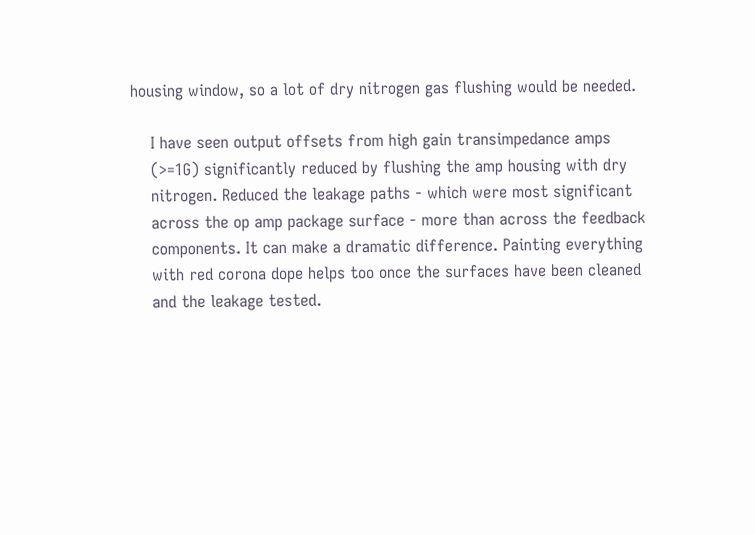housing window, so a lot of dry nitrogen gas flushing would be needed.

    I have seen output offsets from high gain transimpedance amps
    (>=1G) significantly reduced by flushing the amp housing with dry
    nitrogen. Reduced the leakage paths - which were most significant
    across the op amp package surface - more than across the feedback
    components. It can make a dramatic difference. Painting everything
    with red corona dope helps too once the surfaces have been cleaned
    and the leakage tested.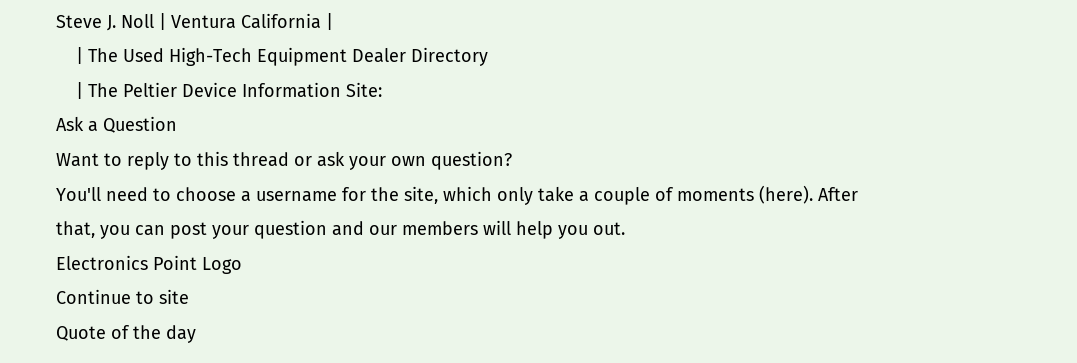Steve J. Noll | Ventura California |
    | The Used High-Tech Equipment Dealer Directory
    | The Peltier Device Information Site:
Ask a Question
Want to reply to this thread or ask your own question?
You'll need to choose a username for the site, which only take a couple of moments (here). After that, you can post your question and our members will help you out.
Electronics Point Logo
Continue to site
Quote of the day